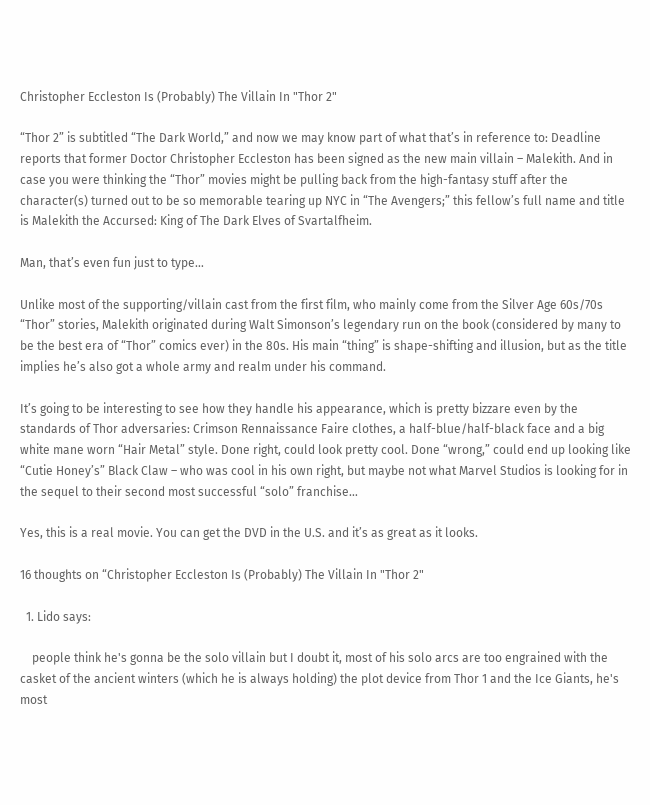Christopher Eccleston Is (Probably) The Villain In "Thor 2"

“Thor 2” is subtitled “The Dark World,” and now we may know part of what that’s in reference to: Deadline reports that former Doctor Christopher Eccleston has been signed as the new main villain – Malekith. And in case you were thinking the “Thor” movies might be pulling back from the high-fantasy stuff after the character(s) turned out to be so memorable tearing up NYC in “The Avengers;” this fellow’s full name and title is Malekith the Accursed: King of The Dark Elves of Svartalfheim.

Man, that’s even fun just to type…

Unlike most of the supporting/villain cast from the first film, who mainly come from the Silver Age 60s/70s “Thor” stories, Malekith originated during Walt Simonson’s legendary run on the book (considered by many to be the best era of “Thor” comics ever) in the 80s. His main “thing” is shape-shifting and illusion, but as the title implies he’s also got a whole army and realm under his command.

It’s going to be interesting to see how they handle his appearance, which is pretty bizzare even by the standards of Thor adversaries: Crimson Rennaissance Faire clothes, a half-blue/half-black face and a big white mane worn “Hair Metal” style. Done right, could look pretty cool. Done “wrong,” could end up looking like “Cutie Honey’s” Black Claw – who was cool in his own right, but maybe not what Marvel Studios is looking for in the sequel to their second most successful “solo” franchise…

Yes, this is a real movie. You can get the DVD in the U.S. and it’s as great as it looks.

16 thoughts on “Christopher Eccleston Is (Probably) The Villain In "Thor 2"

  1. Lido says:

    people think he's gonna be the solo villain but I doubt it, most of his solo arcs are too engrained with the casket of the ancient winters (which he is always holding) the plot device from Thor 1 and the Ice Giants, he's most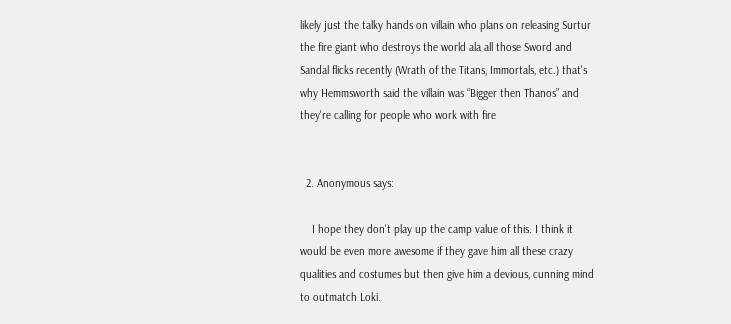likely just the talky hands on villain who plans on releasing Surtur the fire giant who destroys the world ala all those Sword and Sandal flicks recently (Wrath of the Titans, Immortals, etc.) that's why Hemmsworth said the villain was “Bigger then Thanos” and they're calling for people who work with fire


  2. Anonymous says:

    I hope they don't play up the camp value of this. I think it would be even more awesome if they gave him all these crazy qualities and costumes but then give him a devious, cunning mind to outmatch Loki.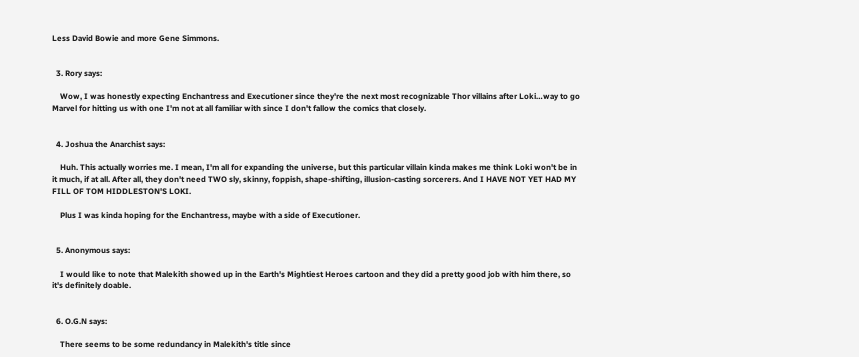Less David Bowie and more Gene Simmons.


  3. Rory says:

    Wow, I was honestly expecting Enchantress and Executioner since they're the next most recognizable Thor villains after Loki…way to go Marvel for hitting us with one I'm not at all familiar with since I don't fallow the comics that closely.


  4. Joshua the Anarchist says:

    Huh. This actually worries me. I mean, I'm all for expanding the universe, but this particular villain kinda makes me think Loki won't be in it much, if at all. After all, they don't need TWO sly, skinny, foppish, shape-shifting, illusion-casting sorcerers. And I HAVE NOT YET HAD MY FILL OF TOM HIDDLESTON'S LOKI.

    Plus I was kinda hoping for the Enchantress, maybe with a side of Executioner.


  5. Anonymous says:

    I would like to note that Malekith showed up in the Earth's Mightiest Heroes cartoon and they did a pretty good job with him there, so it's definitely doable.


  6. O.G.N says:

    There seems to be some redundancy in Malekith's title since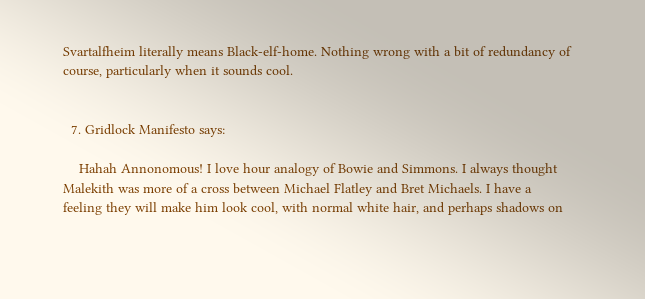Svartalfheim literally means Black-elf-home. Nothing wrong with a bit of redundancy of course, particularly when it sounds cool.


  7. Gridlock Manifesto says:

    Hahah Annonomous! I love hour analogy of Bowie and Simmons. I always thought Malekith was more of a cross between Michael Flatley and Bret Michaels. I have a feeling they will make him look cool, with normal white hair, and perhaps shadows on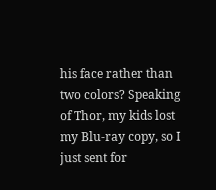his face rather than two colors? Speaking of Thor, my kids lost my Blu-ray copy, so I just sent for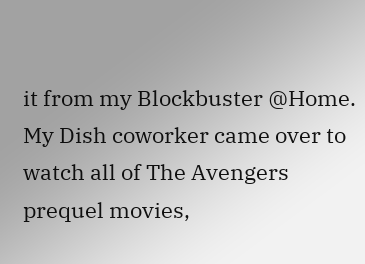it from my Blockbuster @Home. My Dish coworker came over to watch all of The Avengers prequel movies,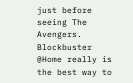just before seeing The Avengers. Blockbuster @Home really is the best way to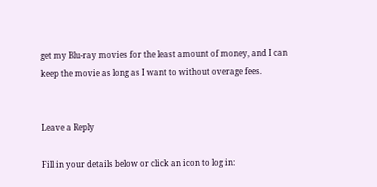get my Blu-ray movies for the least amount of money, and I can keep the movie as long as I want to without overage fees.


Leave a Reply

Fill in your details below or click an icon to log in: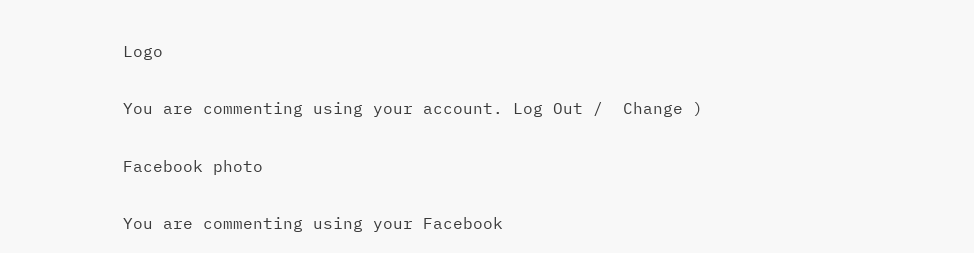Logo

You are commenting using your account. Log Out /  Change )

Facebook photo

You are commenting using your Facebook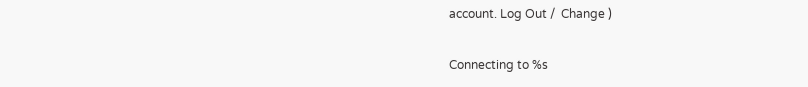account. Log Out /  Change )

Connecting to %s